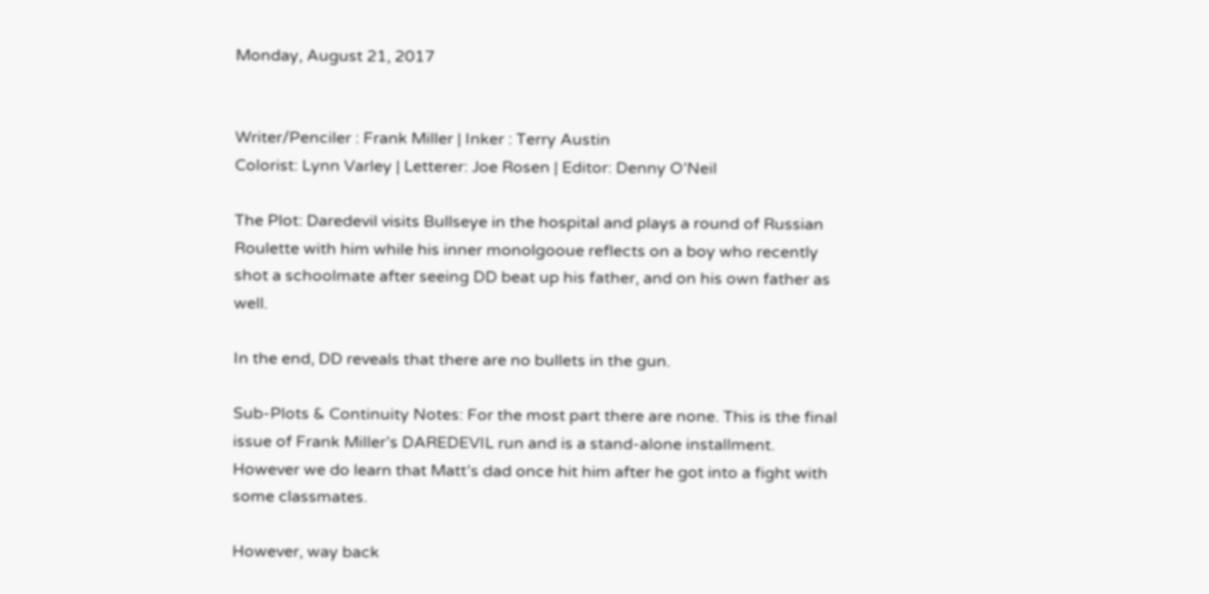Monday, August 21, 2017


Writer/Penciler : Frank Miller | Inker : Terry Austin
Colorist: Lynn Varley | Letterer: Joe Rosen | Editor: Denny O’Neil

The Plot: Daredevil visits Bullseye in the hospital and plays a round of Russian Roulette with him while his inner monolgooue reflects on a boy who recently shot a schoolmate after seeing DD beat up his father, and on his own father as well.

In the end, DD reveals that there are no bullets in the gun.

Sub-Plots & Continuity Notes: For the most part there are none. This is the final issue of Frank Miller’s DAREDEVIL run and is a stand-alone installment. However we do learn that Matt’s dad once hit him after he got into a fight with some classmates.

However, way back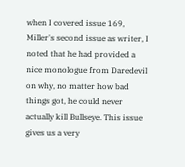when I covered issue 169, Miller's second issue as writer, I noted that he had provided a nice monologue from Daredevil on why, no matter how bad things got, he could never actually kill Bullseye. This issue gives us a very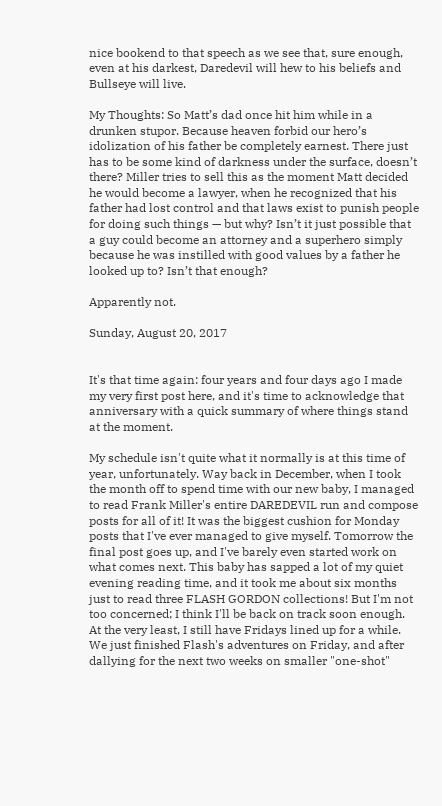nice bookend to that speech as we see that, sure enough, even at his darkest, Daredevil will hew to his beliefs and Bullseye will live.

My Thoughts: So Matt’s dad once hit him while in a drunken stupor. Because heaven forbid our hero’s idolization of his father be completely earnest. There just has to be some kind of darkness under the surface, doesn’t there? Miller tries to sell this as the moment Matt decided he would become a lawyer, when he recognized that his father had lost control and that laws exist to punish people for doing such things — but why? Isn’t it just possible that a guy could become an attorney and a superhero simply because he was instilled with good values by a father he looked up to? Isn’t that enough?

Apparently not.

Sunday, August 20, 2017


It's that time again: four years and four days ago I made my very first post here, and it's time to acknowledge that anniversary with a quick summary of where things stand at the moment.

My schedule isn't quite what it normally is at this time of year, unfortunately. Way back in December, when I took the month off to spend time with our new baby, I managed to read Frank Miller's entire DAREDEVIL run and compose posts for all of it! It was the biggest cushion for Monday posts that I've ever managed to give myself. Tomorrow the final post goes up, and I've barely even started work on what comes next. This baby has sapped a lot of my quiet evening reading time, and it took me about six months just to read three FLASH GORDON collections! But I'm not too concerned; I think I'll be back on track soon enough. At the very least, I still have Fridays lined up for a while. We just finished Flash's adventures on Friday, and after dallying for the next two weeks on smaller "one-shot"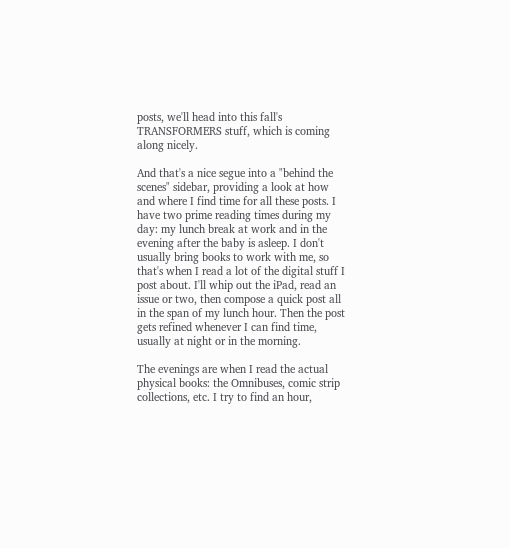posts, we'll head into this fall's TRANSFORMERS stuff, which is coming along nicely.

And that's a nice segue into a "behind the scenes" sidebar, providing a look at how and where I find time for all these posts. I have two prime reading times during my day: my lunch break at work and in the evening after the baby is asleep. I don't usually bring books to work with me, so that's when I read a lot of the digital stuff I post about. I'll whip out the iPad, read an issue or two, then compose a quick post all in the span of my lunch hour. Then the post gets refined whenever I can find time, usually at night or in the morning.

The evenings are when I read the actual physical books: the Omnibuses, comic strip collections, etc. I try to find an hour,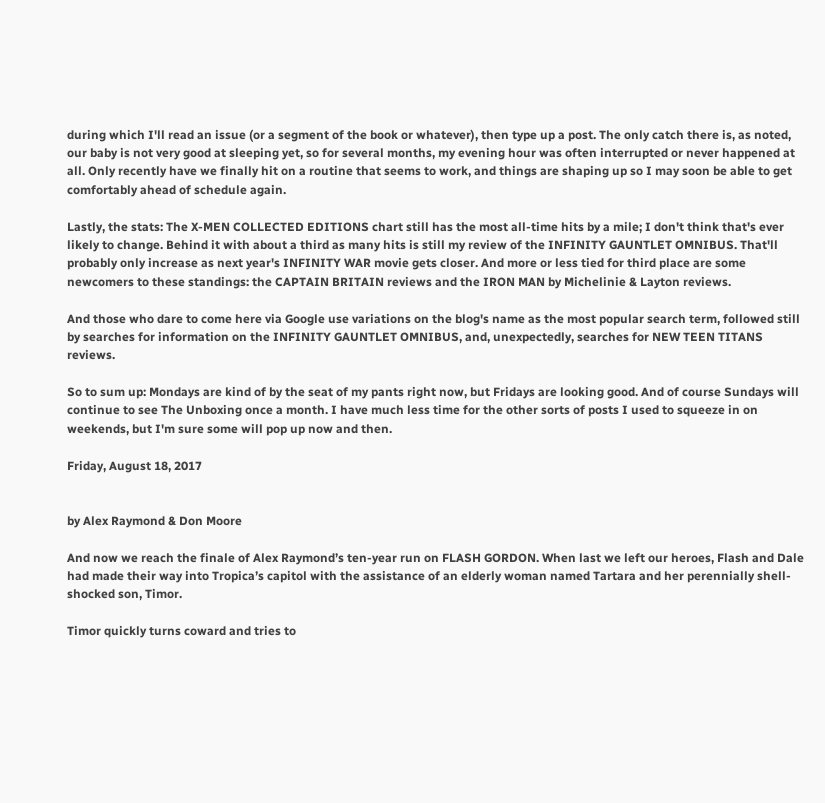during which I'll read an issue (or a segment of the book or whatever), then type up a post. The only catch there is, as noted, our baby is not very good at sleeping yet, so for several months, my evening hour was often interrupted or never happened at all. Only recently have we finally hit on a routine that seems to work, and things are shaping up so I may soon be able to get comfortably ahead of schedule again.

Lastly, the stats: The X-MEN COLLECTED EDITIONS chart still has the most all-time hits by a mile; I don't think that's ever likely to change. Behind it with about a third as many hits is still my review of the INFINITY GAUNTLET OMNIBUS. That'll probably only increase as next year's INFINITY WAR movie gets closer. And more or less tied for third place are some newcomers to these standings: the CAPTAIN BRITAIN reviews and the IRON MAN by Michelinie & Layton reviews.

And those who dare to come here via Google use variations on the blog's name as the most popular search term, followed still by searches for information on the INFINITY GAUNTLET OMNIBUS, and, unexpectedly, searches for NEW TEEN TITANS reviews.

So to sum up: Mondays are kind of by the seat of my pants right now, but Fridays are looking good. And of course Sundays will continue to see The Unboxing once a month. I have much less time for the other sorts of posts I used to squeeze in on weekends, but I'm sure some will pop up now and then.

Friday, August 18, 2017


by Alex Raymond & Don Moore

And now we reach the finale of Alex Raymond’s ten-year run on FLASH GORDON. When last we left our heroes, Flash and Dale had made their way into Tropica’s capitol with the assistance of an elderly woman named Tartara and her perennially shell-shocked son, Timor.

Timor quickly turns coward and tries to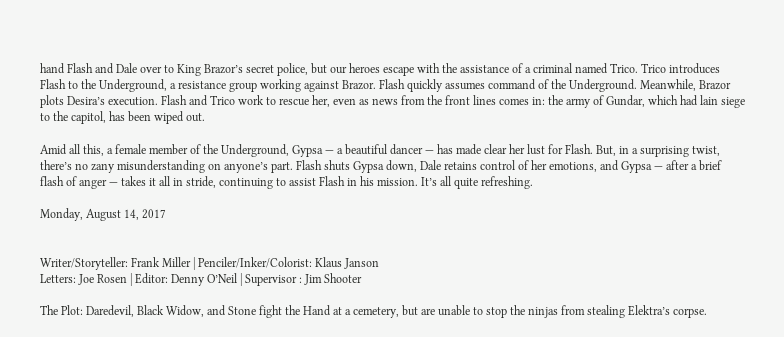hand Flash and Dale over to King Brazor’s secret police, but our heroes escape with the assistance of a criminal named Trico. Trico introduces Flash to the Underground, a resistance group working against Brazor. Flash quickly assumes command of the Underground. Meanwhile, Brazor plots Desira’s execution. Flash and Trico work to rescue her, even as news from the front lines comes in: the army of Gundar, which had lain siege to the capitol, has been wiped out.

Amid all this, a female member of the Underground, Gypsa — a beautiful dancer — has made clear her lust for Flash. But, in a surprising twist, there’s no zany misunderstanding on anyone’s part. Flash shuts Gypsa down, Dale retains control of her emotions, and Gypsa — after a brief flash of anger — takes it all in stride, continuing to assist Flash in his mission. It’s all quite refreshing.

Monday, August 14, 2017


Writer/Storyteller: Frank Miller | Penciler/Inker/Colorist: Klaus Janson
Letters: Joe Rosen | Editor: Denny O’Neil | Supervisor : Jim Shooter

The Plot: Daredevil, Black Widow, and Stone fight the Hand at a cemetery, but are unable to stop the ninjas from stealing Elektra’s corpse.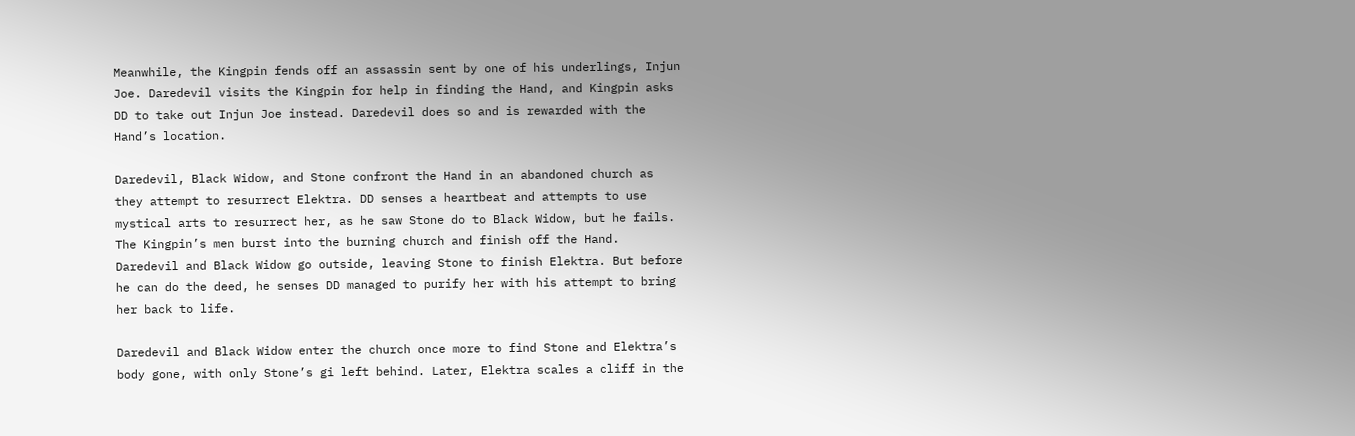Meanwhile, the Kingpin fends off an assassin sent by one of his underlings, Injun Joe. Daredevil visits the Kingpin for help in finding the Hand, and Kingpin asks DD to take out Injun Joe instead. Daredevil does so and is rewarded with the Hand’s location.

Daredevil, Black Widow, and Stone confront the Hand in an abandoned church as they attempt to resurrect Elektra. DD senses a heartbeat and attempts to use mystical arts to resurrect her, as he saw Stone do to Black Widow, but he fails. The Kingpin’s men burst into the burning church and finish off the Hand. Daredevil and Black Widow go outside, leaving Stone to finish Elektra. But before he can do the deed, he senses DD managed to purify her with his attempt to bring her back to life.

Daredevil and Black Widow enter the church once more to find Stone and Elektra’s body gone, with only Stone’s gi left behind. Later, Elektra scales a cliff in the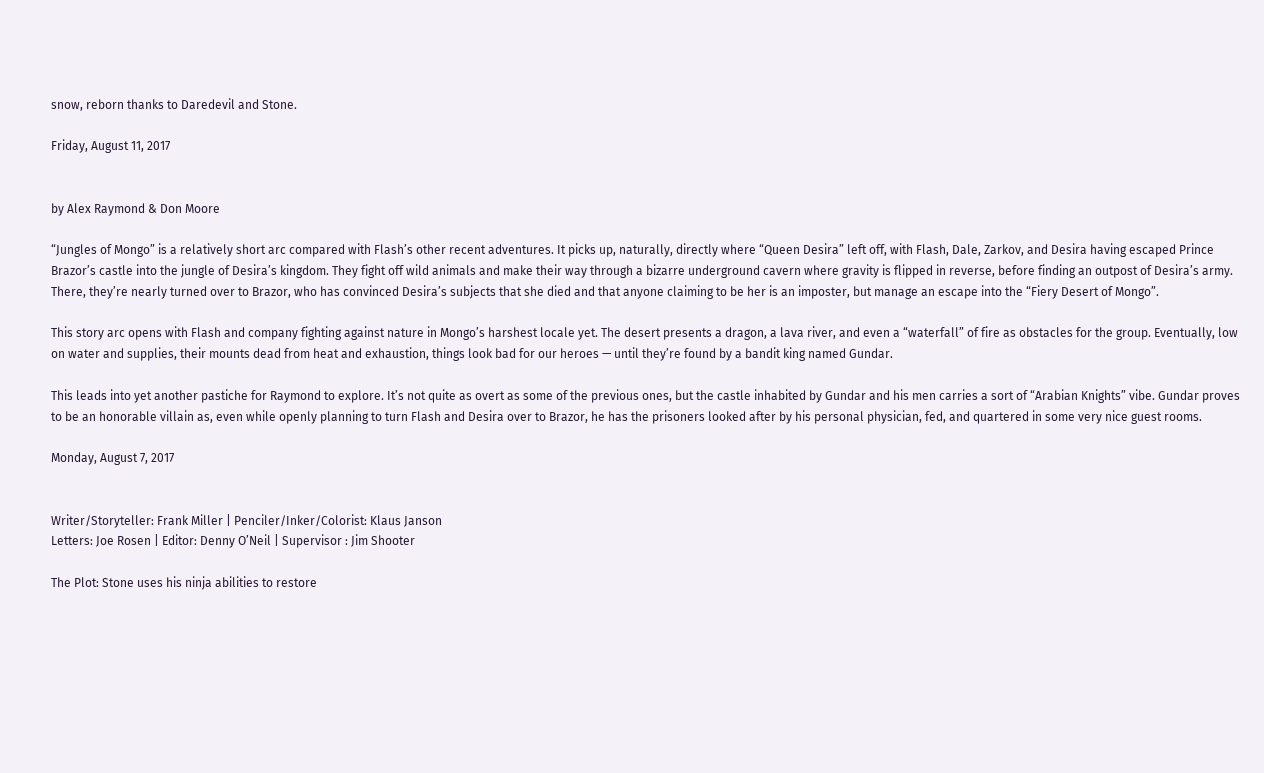snow, reborn thanks to Daredevil and Stone.

Friday, August 11, 2017


by Alex Raymond & Don Moore

“Jungles of Mongo” is a relatively short arc compared with Flash’s other recent adventures. It picks up, naturally, directly where “Queen Desira” left off, with Flash, Dale, Zarkov, and Desira having escaped Prince Brazor’s castle into the jungle of Desira’s kingdom. They fight off wild animals and make their way through a bizarre underground cavern where gravity is flipped in reverse, before finding an outpost of Desira’s army. There, they’re nearly turned over to Brazor, who has convinced Desira’s subjects that she died and that anyone claiming to be her is an imposter, but manage an escape into the “Fiery Desert of Mongo”.

This story arc opens with Flash and company fighting against nature in Mongo’s harshest locale yet. The desert presents a dragon, a lava river, and even a “waterfall” of fire as obstacles for the group. Eventually, low on water and supplies, their mounts dead from heat and exhaustion, things look bad for our heroes — until they’re found by a bandit king named Gundar.

This leads into yet another pastiche for Raymond to explore. It’s not quite as overt as some of the previous ones, but the castle inhabited by Gundar and his men carries a sort of “Arabian Knights” vibe. Gundar proves to be an honorable villain as, even while openly planning to turn Flash and Desira over to Brazor, he has the prisoners looked after by his personal physician, fed, and quartered in some very nice guest rooms.

Monday, August 7, 2017


Writer/Storyteller: Frank Miller | Penciler/Inker/Colorist: Klaus Janson
Letters: Joe Rosen | Editor: Denny O’Neil | Supervisor : Jim Shooter

The Plot: Stone uses his ninja abilities to restore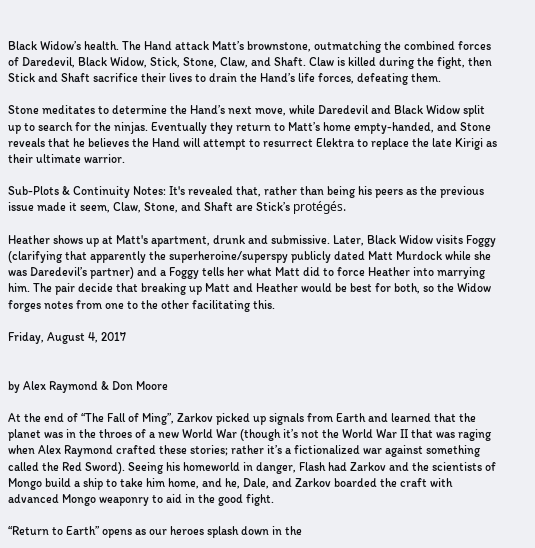Black Widow’s health. The Hand attack Matt’s brownstone, outmatching the combined forces of Daredevil, Black Widow, Stick, Stone, Claw, and Shaft. Claw is killed during the fight, then Stick and Shaft sacrifice their lives to drain the Hand’s life forces, defeating them.

Stone meditates to determine the Hand’s next move, while Daredevil and Black Widow split up to search for the ninjas. Eventually they return to Matt’s home empty-handed, and Stone reveals that he believes the Hand will attempt to resurrect Elektra to replace the late Kirigi as their ultimate warrior.

Sub-Plots & Continuity Notes: It's revealed that, rather than being his peers as the previous issue made it seem, Claw, Stone, and Shaft are Stick’s protégés.

Heather shows up at Matt's apartment, drunk and submissive. Later, Black Widow visits Foggy (clarifying that apparently the superheroine/superspy publicly dated Matt Murdock while she was Daredevil’s partner) and a Foggy tells her what Matt did to force Heather into marrying him. The pair decide that breaking up Matt and Heather would be best for both, so the Widow forges notes from one to the other facilitating this.

Friday, August 4, 2017


by Alex Raymond & Don Moore

At the end of “The Fall of Ming”, Zarkov picked up signals from Earth and learned that the planet was in the throes of a new World War (though it’s not the World War II that was raging when Alex Raymond crafted these stories; rather it’s a fictionalized war against something called the Red Sword). Seeing his homeworld in danger, Flash had Zarkov and the scientists of Mongo build a ship to take him home, and he, Dale, and Zarkov boarded the craft with advanced Mongo weaponry to aid in the good fight.

“Return to Earth” opens as our heroes splash down in the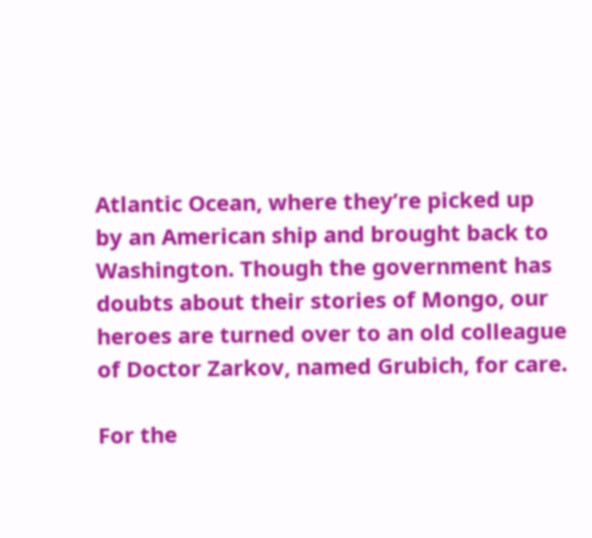Atlantic Ocean, where they’re picked up by an American ship and brought back to Washington. Though the government has doubts about their stories of Mongo, our heroes are turned over to an old colleague of Doctor Zarkov, named Grubich, for care.

For the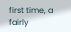first time, a fairly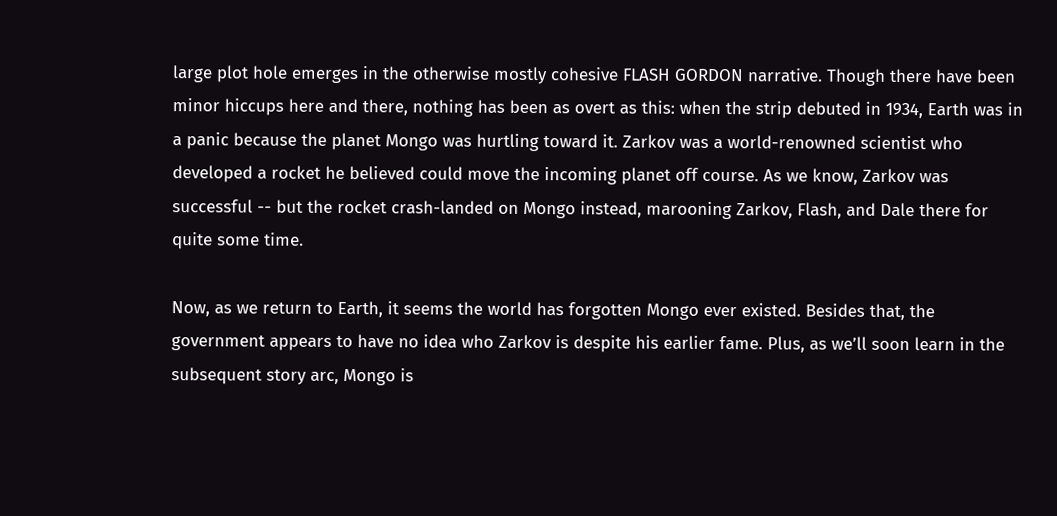large plot hole emerges in the otherwise mostly cohesive FLASH GORDON narrative. Though there have been minor hiccups here and there, nothing has been as overt as this: when the strip debuted in 1934, Earth was in a panic because the planet Mongo was hurtling toward it. Zarkov was a world-renowned scientist who developed a rocket he believed could move the incoming planet off course. As we know, Zarkov was successful -- but the rocket crash-landed on Mongo instead, marooning Zarkov, Flash, and Dale there for quite some time.

Now, as we return to Earth, it seems the world has forgotten Mongo ever existed. Besides that, the government appears to have no idea who Zarkov is despite his earlier fame. Plus, as we’ll soon learn in the subsequent story arc, Mongo is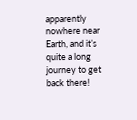apparently nowhere near Earth, and it’s quite a long journey to get back there!